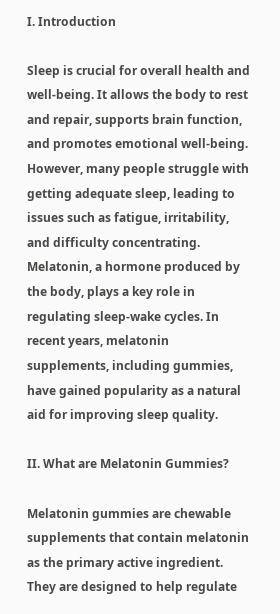I. Introduction

Sleep is crucial for overall health and well-being. It allows the body to rest and repair, supports brain function, and promotes emotional well-being. However, many people struggle with getting adequate sleep, leading to issues such as fatigue, irritability, and difficulty concentrating. Melatonin, a hormone produced by the body, plays a key role in regulating sleep-wake cycles. In recent years, melatonin supplements, including gummies, have gained popularity as a natural aid for improving sleep quality.

II. What are Melatonin Gummies?

Melatonin gummies are chewable supplements that contain melatonin as the primary active ingredient. They are designed to help regulate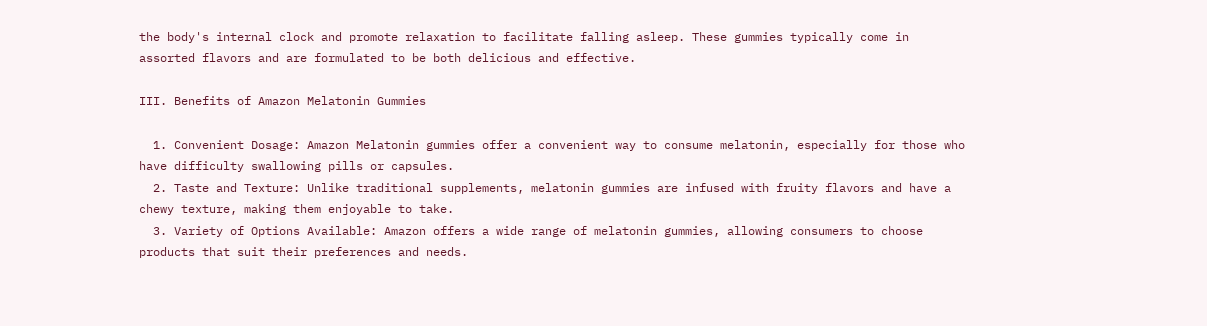the body's internal clock and promote relaxation to facilitate falling asleep. These gummies typically come in assorted flavors and are formulated to be both delicious and effective.

III. Benefits of Amazon Melatonin Gummies

  1. Convenient Dosage: Amazon Melatonin gummies offer a convenient way to consume melatonin, especially for those who have difficulty swallowing pills or capsules.
  2. Taste and Texture: Unlike traditional supplements, melatonin gummies are infused with fruity flavors and have a chewy texture, making them enjoyable to take.
  3. Variety of Options Available: Amazon offers a wide range of melatonin gummies, allowing consumers to choose products that suit their preferences and needs.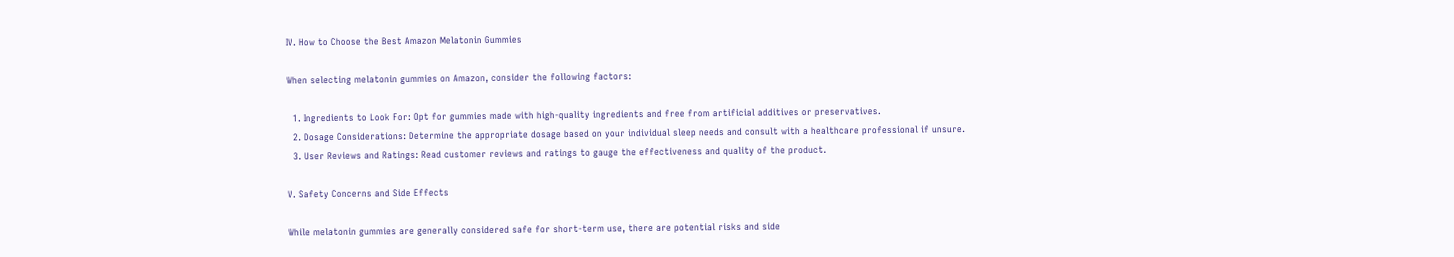IV. How to Choose the Best Amazon Melatonin Gummies

When selecting melatonin gummies on Amazon, consider the following factors:

  1. Ingredients to Look For: Opt for gummies made with high-quality ingredients and free from artificial additives or preservatives.
  2. Dosage Considerations: Determine the appropriate dosage based on your individual sleep needs and consult with a healthcare professional if unsure.
  3. User Reviews and Ratings: Read customer reviews and ratings to gauge the effectiveness and quality of the product.

V. Safety Concerns and Side Effects

While melatonin gummies are generally considered safe for short-term use, there are potential risks and side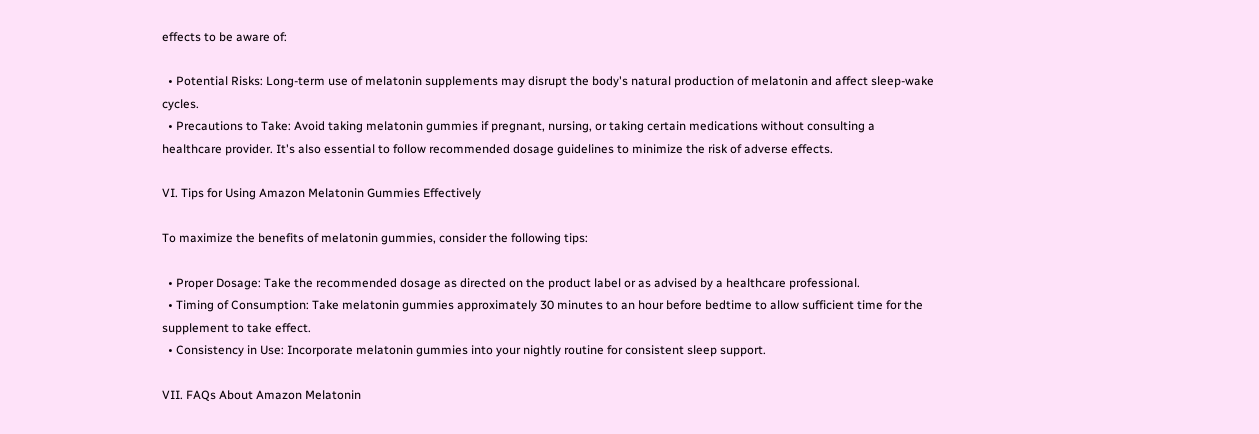effects to be aware of:

  • Potential Risks: Long-term use of melatonin supplements may disrupt the body's natural production of melatonin and affect sleep-wake cycles.
  • Precautions to Take: Avoid taking melatonin gummies if pregnant, nursing, or taking certain medications without consulting a healthcare provider. It's also essential to follow recommended dosage guidelines to minimize the risk of adverse effects.

VI. Tips for Using Amazon Melatonin Gummies Effectively

To maximize the benefits of melatonin gummies, consider the following tips:

  • Proper Dosage: Take the recommended dosage as directed on the product label or as advised by a healthcare professional.
  • Timing of Consumption: Take melatonin gummies approximately 30 minutes to an hour before bedtime to allow sufficient time for the supplement to take effect.
  • Consistency in Use: Incorporate melatonin gummies into your nightly routine for consistent sleep support.

VII. FAQs About Amazon Melatonin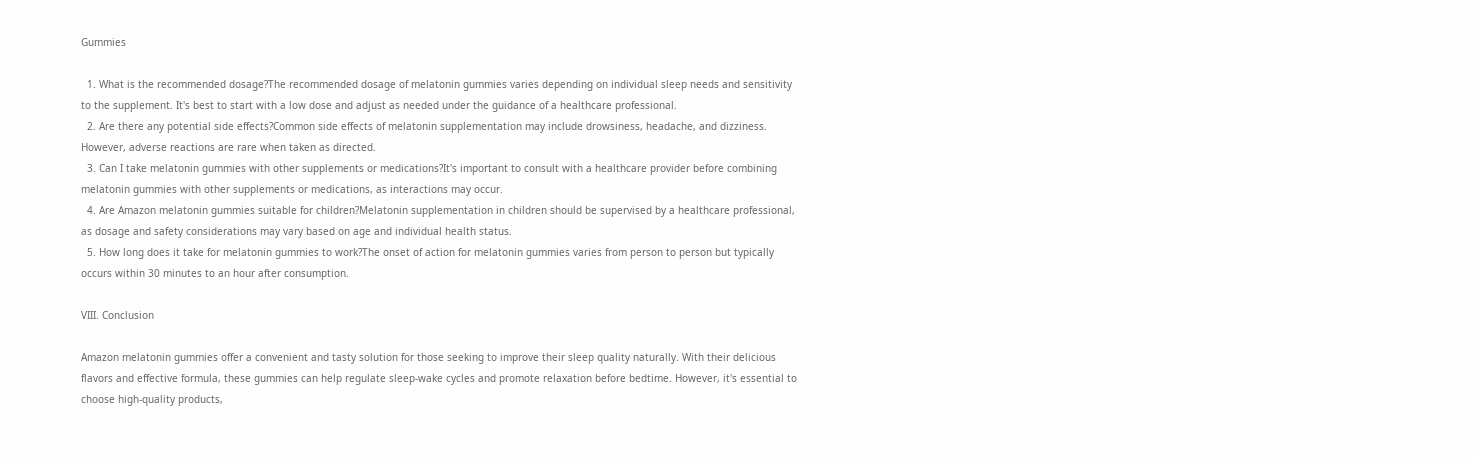Gummies

  1. What is the recommended dosage?The recommended dosage of melatonin gummies varies depending on individual sleep needs and sensitivity to the supplement. It's best to start with a low dose and adjust as needed under the guidance of a healthcare professional.
  2. Are there any potential side effects?Common side effects of melatonin supplementation may include drowsiness, headache, and dizziness. However, adverse reactions are rare when taken as directed.
  3. Can I take melatonin gummies with other supplements or medications?It's important to consult with a healthcare provider before combining melatonin gummies with other supplements or medications, as interactions may occur.
  4. Are Amazon melatonin gummies suitable for children?Melatonin supplementation in children should be supervised by a healthcare professional, as dosage and safety considerations may vary based on age and individual health status.
  5. How long does it take for melatonin gummies to work?The onset of action for melatonin gummies varies from person to person but typically occurs within 30 minutes to an hour after consumption.

VIII. Conclusion

Amazon melatonin gummies offer a convenient and tasty solution for those seeking to improve their sleep quality naturally. With their delicious flavors and effective formula, these gummies can help regulate sleep-wake cycles and promote relaxation before bedtime. However, it's essential to choose high-quality products,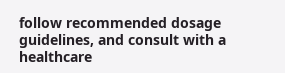follow recommended dosage guidelines, and consult with a healthcare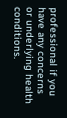professional if you have any concerns or underlying health conditions.